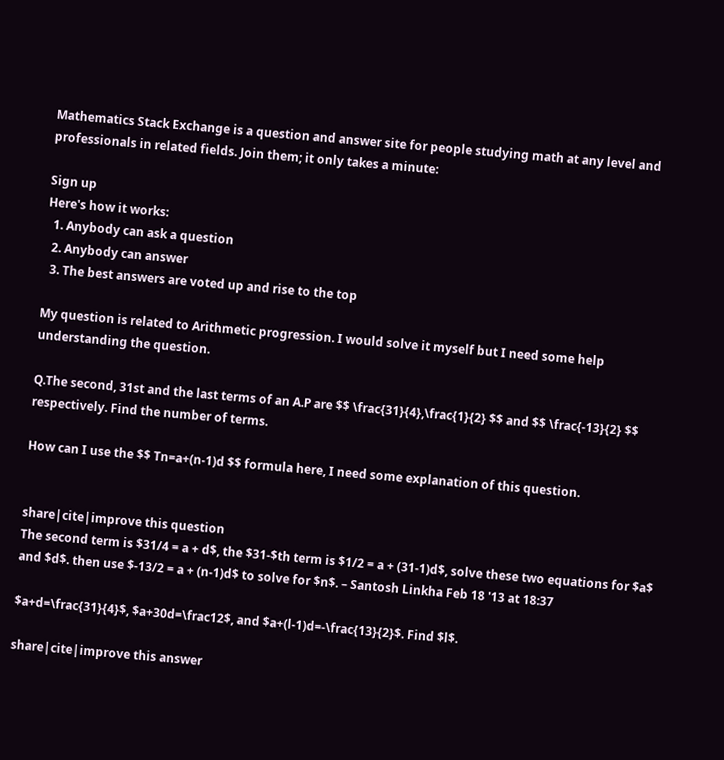Mathematics Stack Exchange is a question and answer site for people studying math at any level and professionals in related fields. Join them; it only takes a minute:

Sign up
Here's how it works:
  1. Anybody can ask a question
  2. Anybody can answer
  3. The best answers are voted up and rise to the top

My question is related to Arithmetic progression. I would solve it myself but I need some help understanding the question.

Q.The second, 31st and the last terms of an A.P are $$ \frac{31}{4},\frac{1}{2} $$ and $$ \frac{-13}{2} $$ respectively. Find the number of terms.

How can I use the $$ Tn=a+(n-1)d $$ formula here, I need some explanation of this question.


share|cite|improve this question
The second term is $31/4 = a + d$, the $31-$th term is $1/2 = a + (31-1)d$, solve these two equations for $a$ and $d$. then use $-13/2 = a + (n-1)d$ to solve for $n$. – Santosh Linkha Feb 18 '13 at 18:37

$a+d=\frac{31}{4}$, $a+30d=\frac12$, and $a+(l-1)d=-\frac{13}{2}$. Find $l$.

share|cite|improve this answer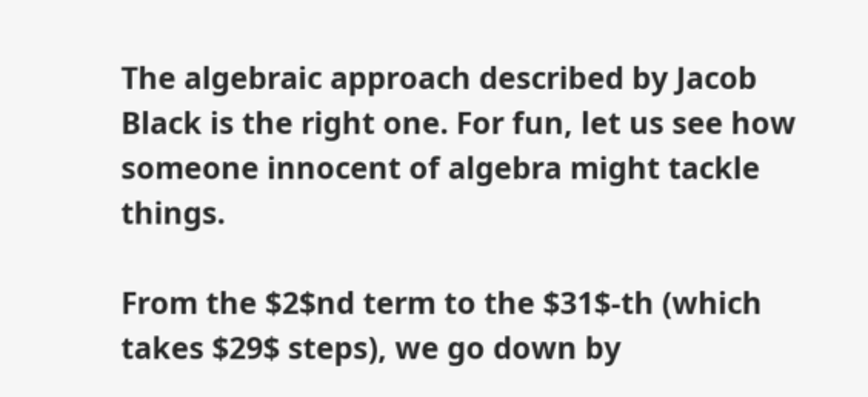The algebraic approach described by Jacob Black is the right one. For fun, let us see how someone innocent of algebra might tackle things.

From the $2$nd term to the $31$-th (which takes $29$ steps), we go down by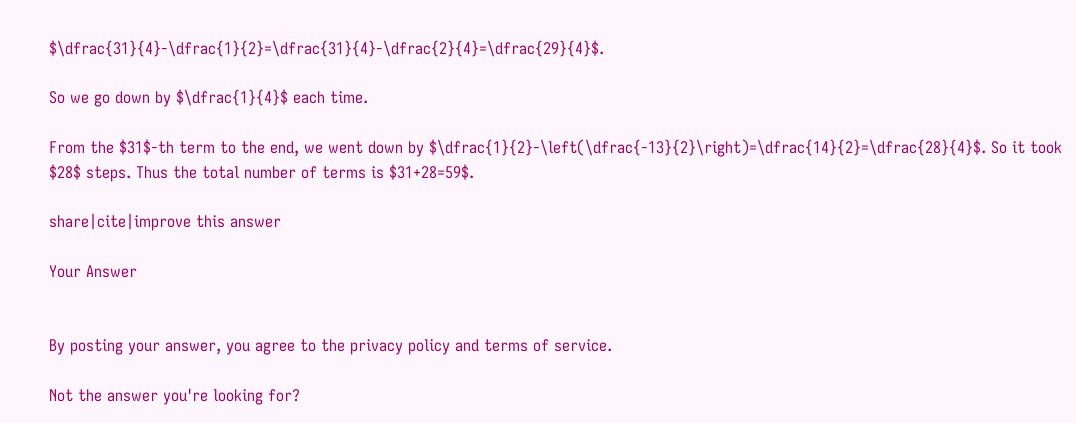$\dfrac{31}{4}-\dfrac{1}{2}=\dfrac{31}{4}-\dfrac{2}{4}=\dfrac{29}{4}$.

So we go down by $\dfrac{1}{4}$ each time.

From the $31$-th term to the end, we went down by $\dfrac{1}{2}-\left(\dfrac{-13}{2}\right)=\dfrac{14}{2}=\dfrac{28}{4}$. So it took $28$ steps. Thus the total number of terms is $31+28=59$.

share|cite|improve this answer

Your Answer


By posting your answer, you agree to the privacy policy and terms of service.

Not the answer you're looking for?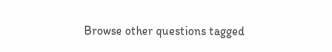Browse other questions tagged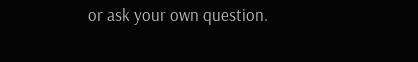or ask your own question.